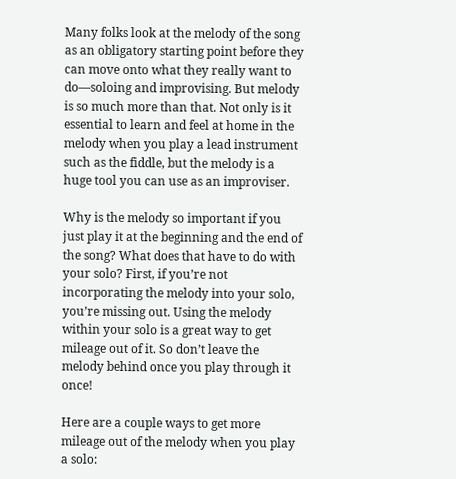Many folks look at the melody of the song as an obligatory starting point before they can move onto what they really want to do—soloing and improvising. But melody is so much more than that. Not only is it essential to learn and feel at home in the melody when you play a lead instrument such as the fiddle, but the melody is a huge tool you can use as an improviser.

Why is the melody so important if you just play it at the beginning and the end of the song? What does that have to do with your solo? First, if you’re not incorporating the melody into your solo, you’re missing out. Using the melody within your solo is a great way to get mileage out of it. So don’t leave the melody behind once you play through it once!

Here are a couple ways to get more mileage out of the melody when you play a solo: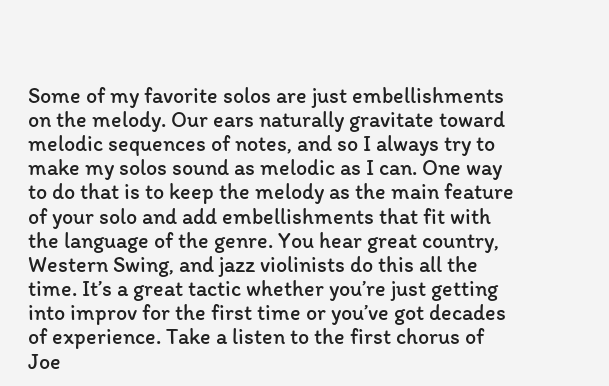Some of my favorite solos are just embellishments on the melody. Our ears naturally gravitate toward melodic sequences of notes, and so I always try to make my solos sound as melodic as I can. One way to do that is to keep the melody as the main feature of your solo and add embellishments that fit with the language of the genre. You hear great country, Western Swing, and jazz violinists do this all the time. It’s a great tactic whether you’re just getting into improv for the first time or you’ve got decades of experience. Take a listen to the first chorus of Joe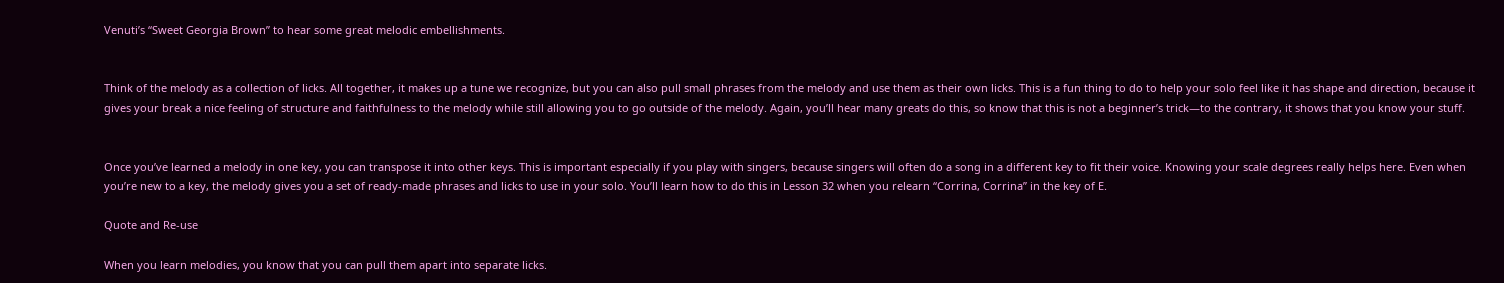Venuti’s “Sweet Georgia Brown” to hear some great melodic embellishments.


Think of the melody as a collection of licks. All together, it makes up a tune we recognize, but you can also pull small phrases from the melody and use them as their own licks. This is a fun thing to do to help your solo feel like it has shape and direction, because it gives your break a nice feeling of structure and faithfulness to the melody while still allowing you to go outside of the melody. Again, you’ll hear many greats do this, so know that this is not a beginner’s trick—to the contrary, it shows that you know your stuff.


Once you’ve learned a melody in one key, you can transpose it into other keys. This is important especially if you play with singers, because singers will often do a song in a different key to fit their voice. Knowing your scale degrees really helps here. Even when you’re new to a key, the melody gives you a set of ready-made phrases and licks to use in your solo. You’ll learn how to do this in Lesson 32 when you relearn “Corrina, Corrina” in the key of E.

Quote and Re-use

When you learn melodies, you know that you can pull them apart into separate licks.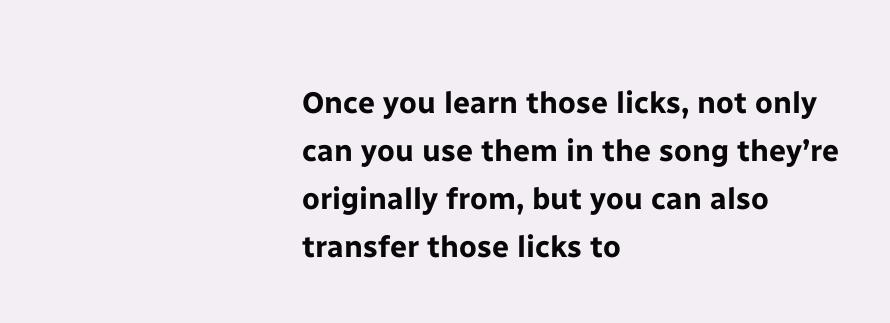Once you learn those licks, not only can you use them in the song they’re originally from, but you can also transfer those licks to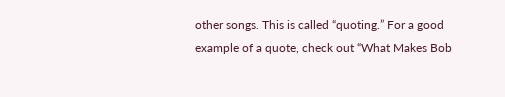other songs. This is called “quoting.” For a good example of a quote, check out “What Makes Bob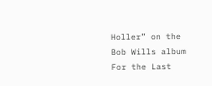Holler” on the Bob Wills album For the Last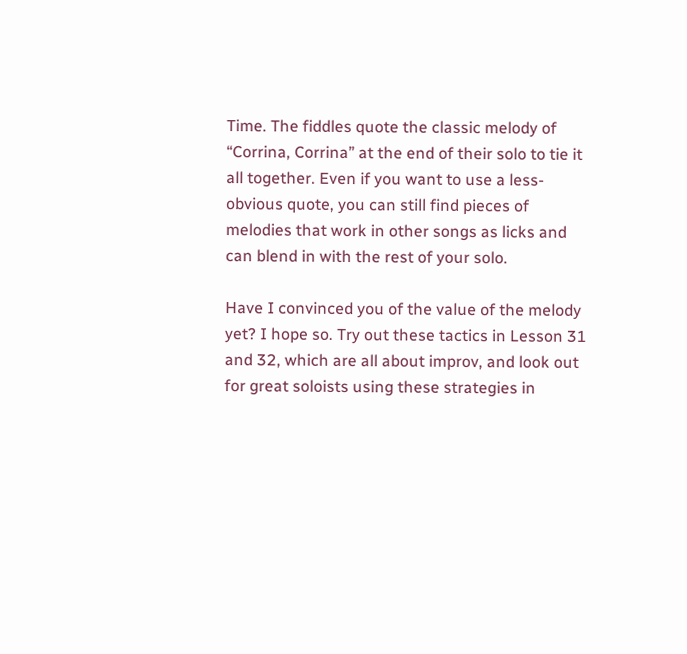Time. The fiddles quote the classic melody of “Corrina, Corrina” at the end of their solo to tie it all together. Even if you want to use a less-obvious quote, you can still find pieces of melodies that work in other songs as licks and can blend in with the rest of your solo.

Have I convinced you of the value of the melody yet? I hope so. Try out these tactics in Lesson 31 and 32, which are all about improv, and look out for great soloists using these strategies in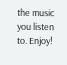the music you listen to. Enjoy!